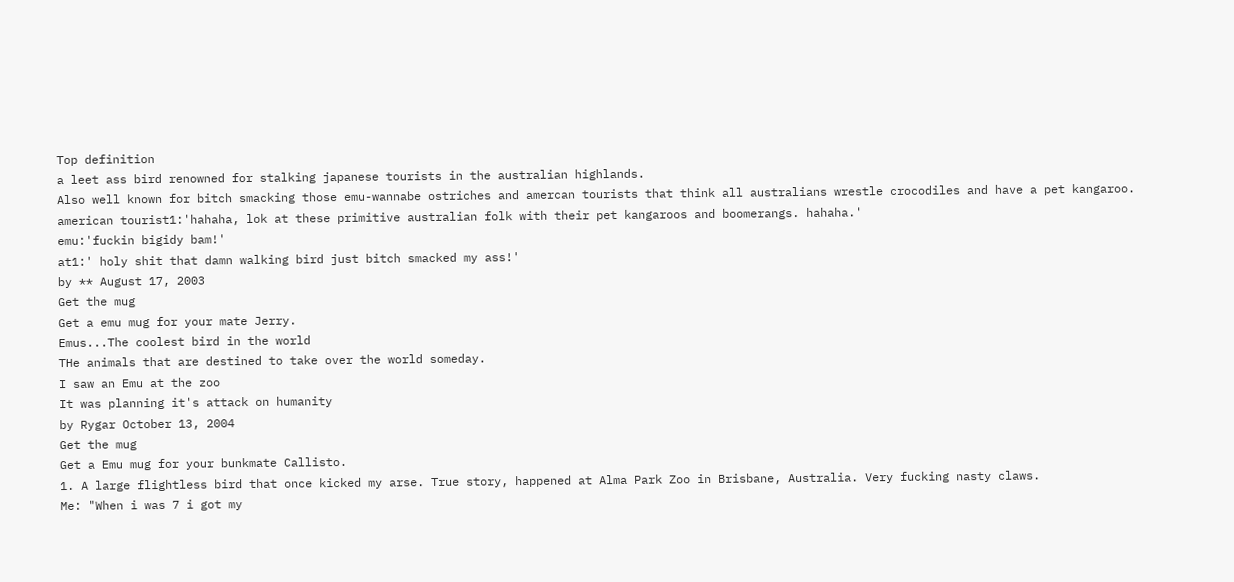Top definition
a leet ass bird renowned for stalking japanese tourists in the australian highlands.
Also well known for bitch smacking those emu-wannabe ostriches and amercan tourists that think all australians wrestle crocodiles and have a pet kangaroo.
american tourist1:'hahaha, lok at these primitive australian folk with their pet kangaroos and boomerangs. hahaha.'
emu:'fuckin bigidy bam!'
at1:' holy shit that damn walking bird just bitch smacked my ass!'
by ** August 17, 2003
Get the mug
Get a emu mug for your mate Jerry.
Emus...The coolest bird in the world
THe animals that are destined to take over the world someday.
I saw an Emu at the zoo
It was planning it's attack on humanity
by Rygar October 13, 2004
Get the mug
Get a Emu mug for your bunkmate Callisto.
1. A large flightless bird that once kicked my arse. True story, happened at Alma Park Zoo in Brisbane, Australia. Very fucking nasty claws.
Me: "When i was 7 i got my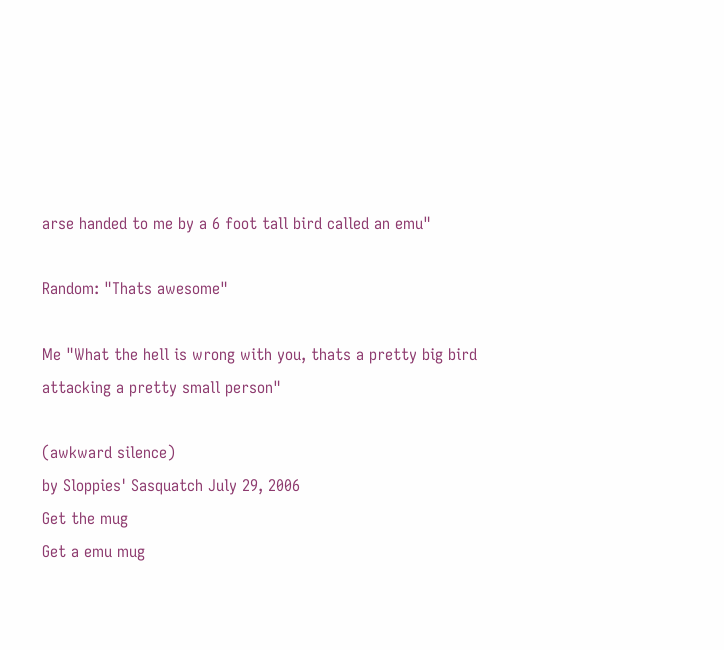arse handed to me by a 6 foot tall bird called an emu"

Random: "Thats awesome"

Me "What the hell is wrong with you, thats a pretty big bird attacking a pretty small person"

(awkward silence)
by Sloppies' Sasquatch July 29, 2006
Get the mug
Get a emu mug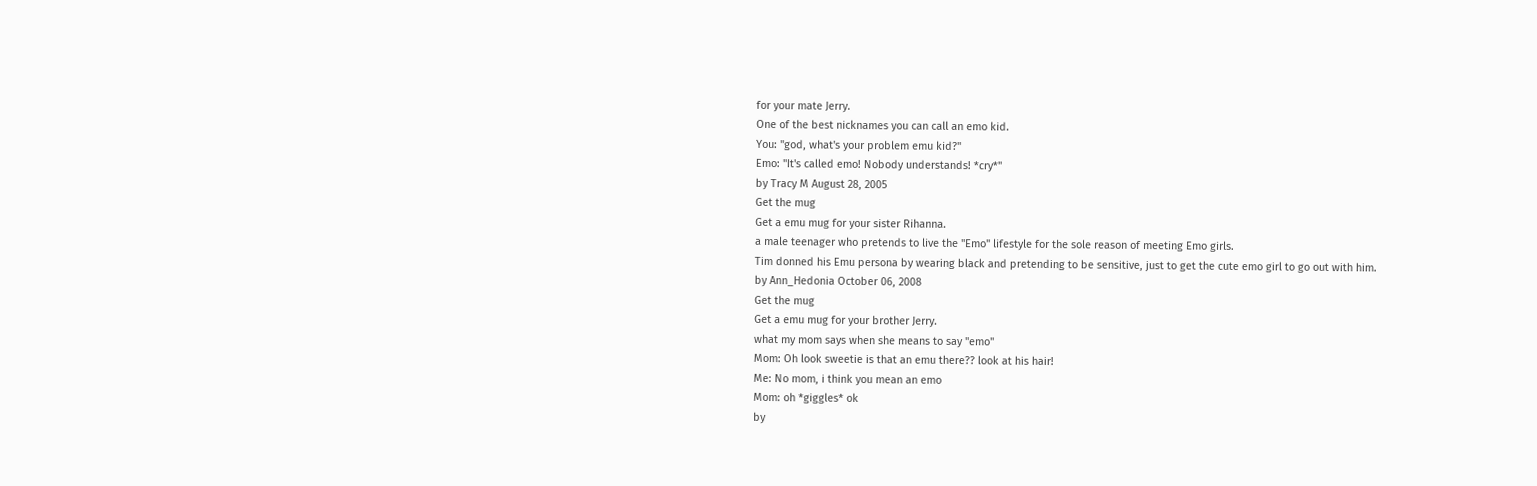for your mate Jerry.
One of the best nicknames you can call an emo kid.
You: "god, what's your problem emu kid?"
Emo: "It's called emo! Nobody understands! *cry*"
by Tracy M August 28, 2005
Get the mug
Get a emu mug for your sister Rihanna.
a male teenager who pretends to live the "Emo" lifestyle for the sole reason of meeting Emo girls.
Tim donned his Emu persona by wearing black and pretending to be sensitive, just to get the cute emo girl to go out with him.
by Ann_Hedonia October 06, 2008
Get the mug
Get a emu mug for your brother Jerry.
what my mom says when she means to say "emo"
Mom: Oh look sweetie is that an emu there?? look at his hair!
Me: No mom, i think you mean an emo
Mom: oh *giggles* ok
by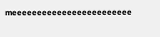meeeeeeeeeeeeeeeeeeeeeeee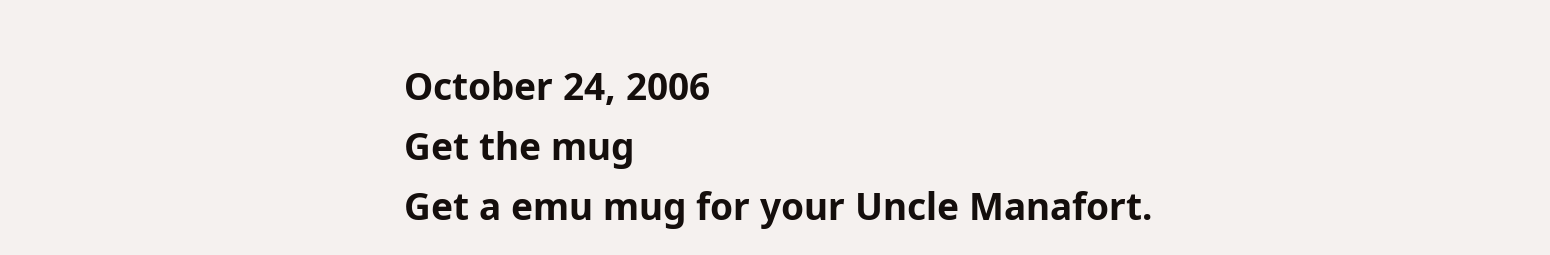October 24, 2006
Get the mug
Get a emu mug for your Uncle Manafort.